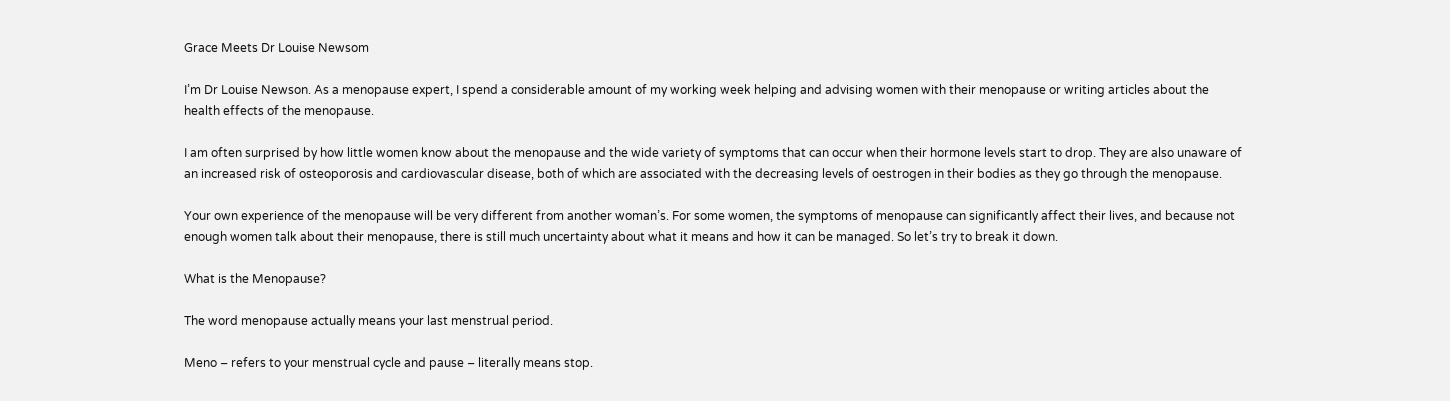Grace Meets Dr Louise Newsom

I’m Dr Louise Newson. As a menopause expert, I spend a considerable amount of my working week helping and advising women with their menopause or writing articles about the health effects of the menopause.

I am often surprised by how little women know about the menopause and the wide variety of symptoms that can occur when their hormone levels start to drop. They are also unaware of an increased risk of osteoporosis and cardiovascular disease, both of which are associated with the decreasing levels of oestrogen in their bodies as they go through the menopause.

Your own experience of the menopause will be very different from another woman’s. For some women, the symptoms of menopause can significantly affect their lives, and because not enough women talk about their menopause, there is still much uncertainty about what it means and how it can be managed. So let’s try to break it down.

What is the Menopause?

The word menopause actually means your last menstrual period.

Meno – refers to your menstrual cycle and pause – literally means stop.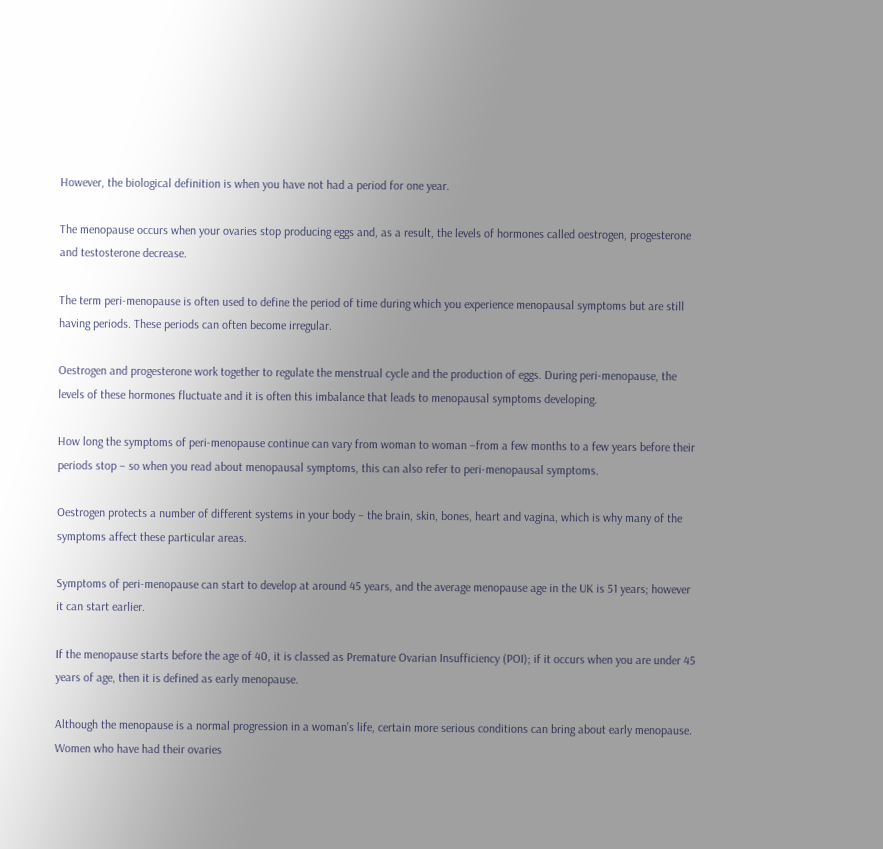However, the biological definition is when you have not had a period for one year.

The menopause occurs when your ovaries stop producing eggs and, as a result, the levels of hormones called oestrogen, progesterone and testosterone decrease.

The term peri-menopause is often used to define the period of time during which you experience menopausal symptoms but are still having periods. These periods can often become irregular.

Oestrogen and progesterone work together to regulate the menstrual cycle and the production of eggs. During peri-menopause, the levels of these hormones fluctuate and it is often this imbalance that leads to menopausal symptoms developing.

How long the symptoms of peri-menopause continue can vary from woman to woman –from a few months to a few years before their periods stop – so when you read about menopausal symptoms, this can also refer to peri-menopausal symptoms.

Oestrogen protects a number of different systems in your body – the brain, skin, bones, heart and vagina, which is why many of the symptoms affect these particular areas.

Symptoms of peri-menopause can start to develop at around 45 years, and the average menopause age in the UK is 51 years; however it can start earlier.

If the menopause starts before the age of 40, it is classed as Premature Ovarian Insufficiency (POI); if it occurs when you are under 45 years of age, then it is defined as early menopause.

Although the menopause is a normal progression in a woman’s life, certain more serious conditions can bring about early menopause. Women who have had their ovaries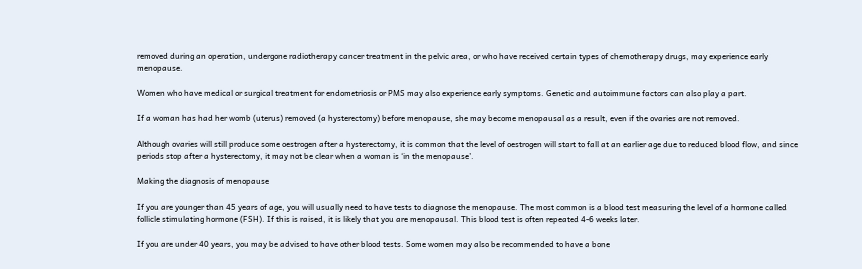removed during an operation, undergone radiotherapy cancer treatment in the pelvic area, or who have received certain types of chemotherapy drugs, may experience early menopause.

Women who have medical or surgical treatment for endometriosis or PMS may also experience early symptoms. Genetic and autoimmune factors can also play a part.

If a woman has had her womb (uterus) removed (a hysterectomy) before menopause, she may become menopausal as a result, even if the ovaries are not removed.

Although ovaries will still produce some oestrogen after a hysterectomy, it is common that the level of oestrogen will start to fall at an earlier age due to reduced blood flow, and since periods stop after a hysterectomy, it may not be clear when a woman is ‘in the menopause’.

Making the diagnosis of menopause

If you are younger than 45 years of age, you will usually need to have tests to diagnose the menopause. The most common is a blood test measuring the level of a hormone called follicle stimulating hormone (FSH). If this is raised, it is likely that you are menopausal. This blood test is often repeated 4-6 weeks later.

If you are under 40 years, you may be advised to have other blood tests. Some women may also be recommended to have a bone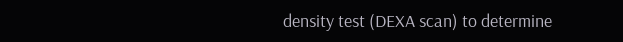density test (DEXA scan) to determine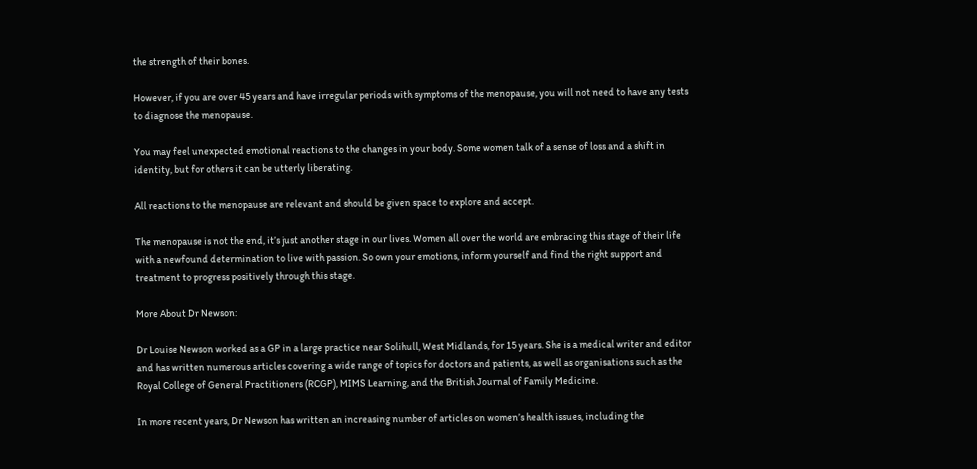the strength of their bones.

However, if you are over 45 years and have irregular periods with symptoms of the menopause, you will not need to have any tests to diagnose the menopause.

You may feel unexpected emotional reactions to the changes in your body. Some women talk of a sense of loss and a shift in identity, but for others it can be utterly liberating.

All reactions to the menopause are relevant and should be given space to explore and accept.

The menopause is not the end, it’s just another stage in our lives. Women all over the world are embracing this stage of their life with a newfound determination to live with passion. So own your emotions, inform yourself and find the right support and treatment to progress positively through this stage.

More About Dr Newson:

Dr Louise Newson worked as a GP in a large practice near Solihull, West Midlands, for 15 years. She is a medical writer and editor and has written numerous articles covering a wide range of topics for doctors and patients, as well as organisations such as the Royal College of General Practitioners (RCGP), MIMS Learning, and the British Journal of Family Medicine.

In more recent years, Dr Newson has written an increasing number of articles on women’s health issues, including the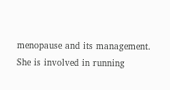menopause and its management. She is involved in running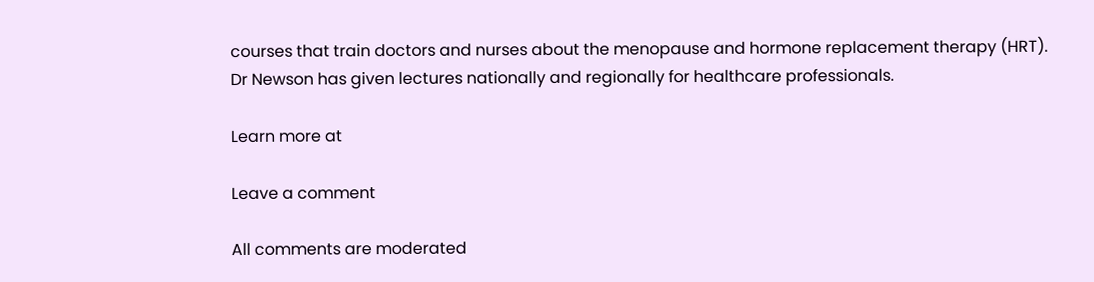courses that train doctors and nurses about the menopause and hormone replacement therapy (HRT). Dr Newson has given lectures nationally and regionally for healthcare professionals.

Learn more at

Leave a comment

All comments are moderated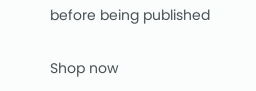before being published

Shop now